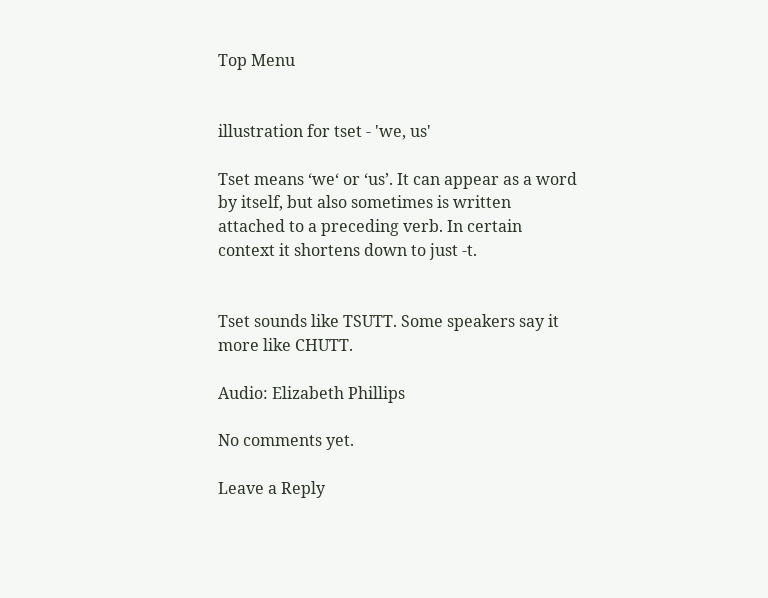Top Menu


illustration for tset - 'we, us'

Tset means ‘we‘ or ‘us’. It can appear as a word by itself, but also sometimes is written attached to a preceding verb. In certain context it shortens down to just -t.


Tset sounds like TSUTT. Some speakers say it more like CHUTT.

Audio: Elizabeth Phillips

No comments yet.

Leave a Reply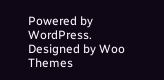Powered by WordPress. Designed by Woo Themes